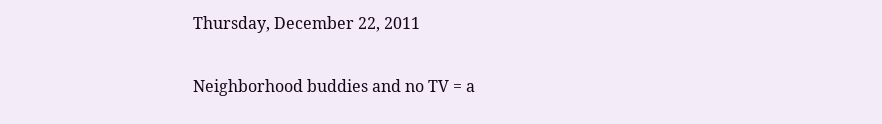Thursday, December 22, 2011

Neighborhood buddies and no TV = a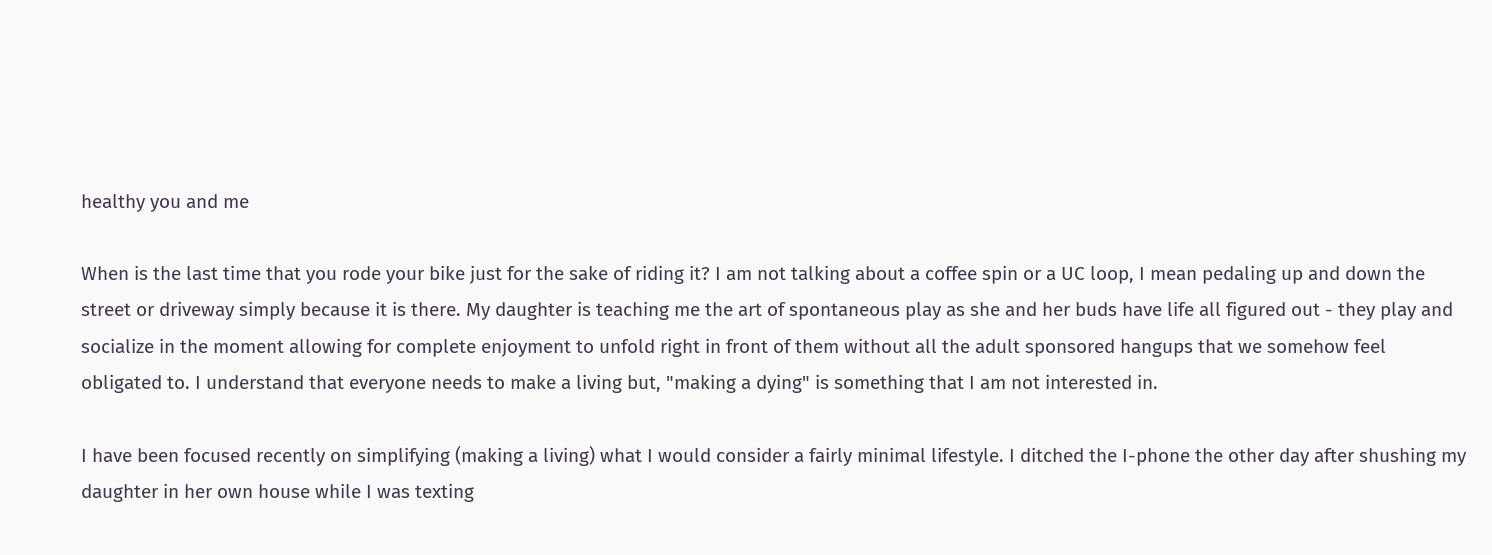healthy you and me

When is the last time that you rode your bike just for the sake of riding it? I am not talking about a coffee spin or a UC loop, I mean pedaling up and down the street or driveway simply because it is there. My daughter is teaching me the art of spontaneous play as she and her buds have life all figured out - they play and socialize in the moment allowing for complete enjoyment to unfold right in front of them without all the adult sponsored hangups that we somehow feel obligated to. I understand that everyone needs to make a living but, "making a dying" is something that I am not interested in.

I have been focused recently on simplifying (making a living) what I would consider a fairly minimal lifestyle. I ditched the I-phone the other day after shushing my daughter in her own house while I was texting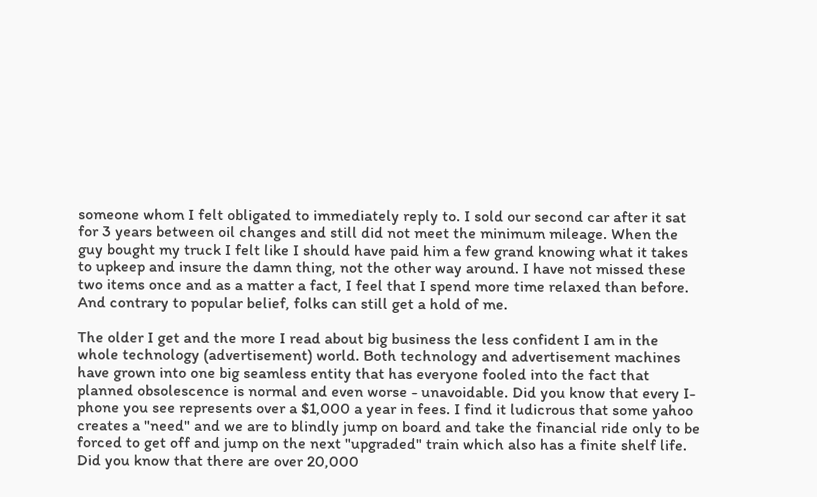someone whom I felt obligated to immediately reply to. I sold our second car after it sat for 3 years between oil changes and still did not meet the minimum mileage. When the guy bought my truck I felt like I should have paid him a few grand knowing what it takes to upkeep and insure the damn thing, not the other way around. I have not missed these two items once and as a matter a fact, I feel that I spend more time relaxed than before. And contrary to popular belief, folks can still get a hold of me.

The older I get and the more I read about big business the less confident I am in the whole technology (advertisement) world. Both technology and advertisement machines have grown into one big seamless entity that has everyone fooled into the fact that planned obsolescence is normal and even worse - unavoidable. Did you know that every I-phone you see represents over a $1,000 a year in fees. I find it ludicrous that some yahoo creates a "need" and we are to blindly jump on board and take the financial ride only to be forced to get off and jump on the next "upgraded" train which also has a finite shelf life. Did you know that there are over 20,000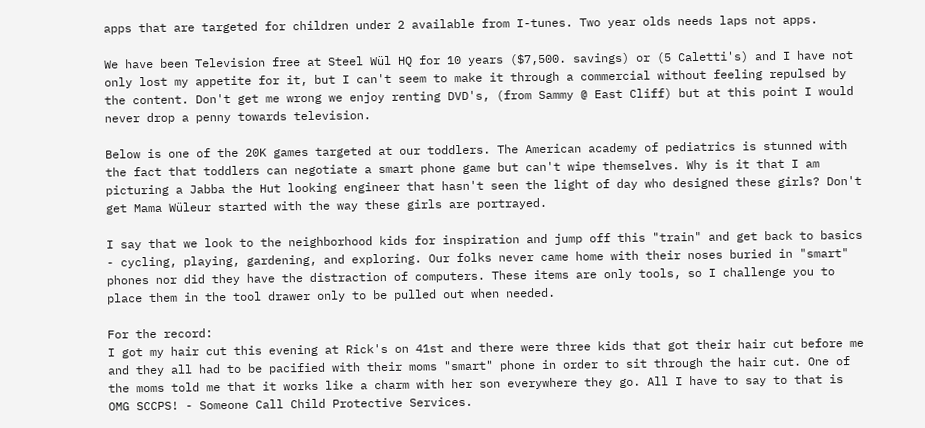apps that are targeted for children under 2 available from I-tunes. Two year olds needs laps not apps.

We have been Television free at Steel Wül HQ for 10 years ($7,500. savings) or (5 Caletti's) and I have not only lost my appetite for it, but I can't seem to make it through a commercial without feeling repulsed by the content. Don't get me wrong we enjoy renting DVD's, (from Sammy @ East Cliff) but at this point I would never drop a penny towards television.

Below is one of the 20K games targeted at our toddlers. The American academy of pediatrics is stunned with the fact that toddlers can negotiate a smart phone game but can't wipe themselves. Why is it that I am picturing a Jabba the Hut looking engineer that hasn't seen the light of day who designed these girls? Don't get Mama Wüleur started with the way these girls are portrayed.

I say that we look to the neighborhood kids for inspiration and jump off this "train" and get back to basics - cycling, playing, gardening, and exploring. Our folks never came home with their noses buried in "smart" phones nor did they have the distraction of computers. These items are only tools, so I challenge you to place them in the tool drawer only to be pulled out when needed.

For the record:
I got my hair cut this evening at Rick's on 41st and there were three kids that got their hair cut before me and they all had to be pacified with their moms "smart" phone in order to sit through the hair cut. One of the moms told me that it works like a charm with her son everywhere they go. All I have to say to that is OMG SCCPS! - Someone Call Child Protective Services.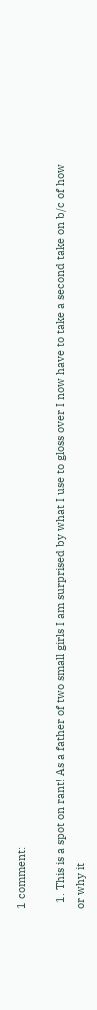1 comment:

  1. This is a spot on rant! As a father of two small girls I am surprised by what I use to gloss over I now have to take a second take on b/c of how or why it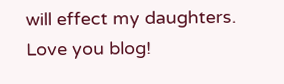will effect my daughters. Love you blog!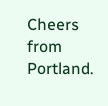Cheers from Portland.